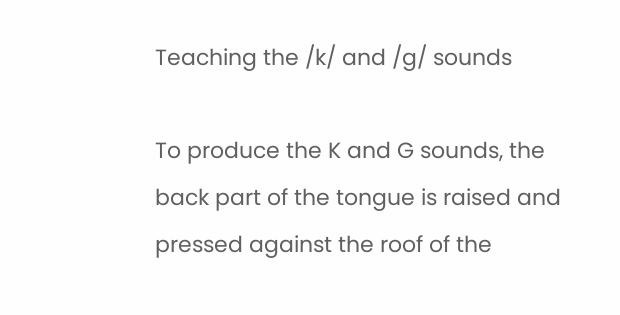Teaching the /k/ and /g/ sounds

To produce the K and G sounds, the back part of the tongue is raised and pressed against the roof of the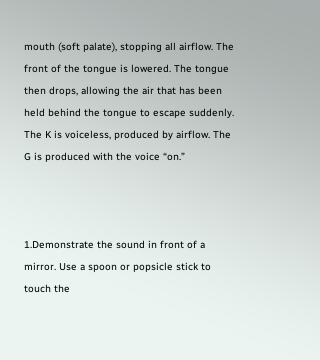mouth (soft palate), stopping all airflow. The front of the tongue is lowered. The tongue then drops, allowing the air that has been held behind the tongue to escape suddenly. The K is voiceless, produced by airflow. The G is produced with the voice “on.”



1.Demonstrate the sound in front of a mirror. Use a spoon or popsicle stick to touch the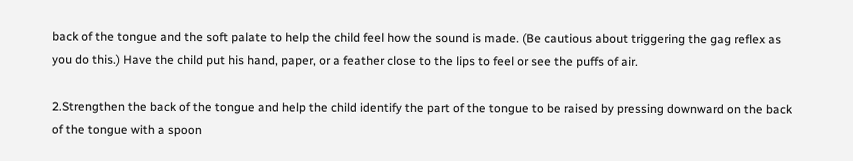back of the tongue and the soft palate to help the child feel how the sound is made. (Be cautious about triggering the gag reflex as you do this.) Have the child put his hand, paper, or a feather close to the lips to feel or see the puffs of air.

2.Strengthen the back of the tongue and help the child identify the part of the tongue to be raised by pressing downward on the back of the tongue with a spoon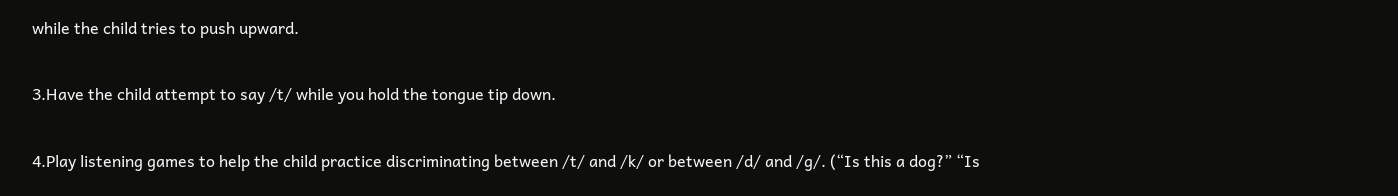while the child tries to push upward.

3.Have the child attempt to say /t/ while you hold the tongue tip down.

4.Play listening games to help the child practice discriminating between /t/ and /k/ or between /d/ and /g/. (“Is this a dog?” “Is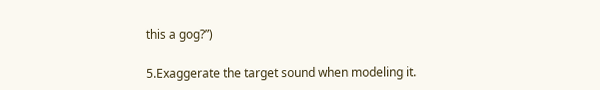this a gog?”)

5.Exaggerate the target sound when modeling it.